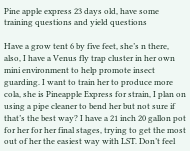Pine apple express 23 days old, have some training questions and yield questions

Have a grow tent 6 by five feet, she’s n there, also, I have a Venus fly trap cluster in her own mini environment to help promote insect guarding. I want to train her to produce more cola, she is Pineapple Express for strain, I plan on using a pipe cleaner to bend her but not sure if that’s the best way? I have a 21 inch 20 gallon pot for her for her final stages, trying to get the most out of her the easiest way with LST. Don’t feel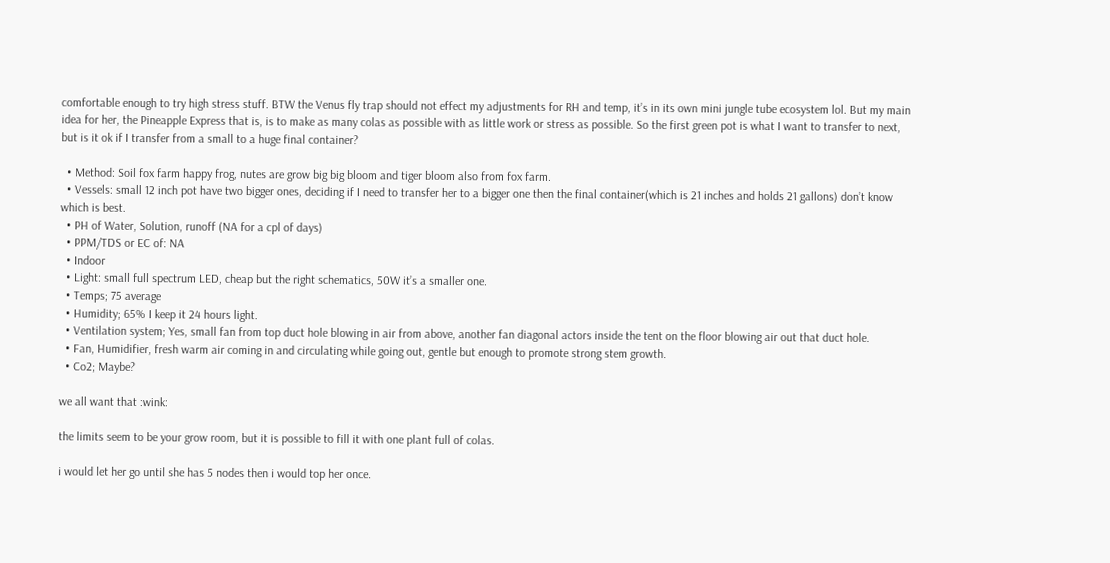comfortable enough to try high stress stuff. BTW the Venus fly trap should not effect my adjustments for RH and temp, it’s in its own mini jungle tube ecosystem lol. But my main idea for her, the Pineapple Express that is, is to make as many colas as possible with as little work or stress as possible. So the first green pot is what I want to transfer to next, but is it ok if I transfer from a small to a huge final container?

  • Method: Soil fox farm happy frog, nutes are grow big big bloom and tiger bloom also from fox farm.
  • Vessels: small 12 inch pot have two bigger ones, deciding if I need to transfer her to a bigger one then the final container(which is 21 inches and holds 21 gallons) don’t know which is best.
  • PH of Water, Solution, runoff (NA for a cpl of days)
  • PPM/TDS or EC of: NA
  • Indoor
  • Light: small full spectrum LED, cheap but the right schematics, 50W it’s a smaller one.
  • Temps; 75 average
  • Humidity; 65% I keep it 24 hours light.
  • Ventilation system; Yes, small fan from top duct hole blowing in air from above, another fan diagonal actors inside the tent on the floor blowing air out that duct hole.
  • Fan, Humidifier, fresh warm air coming in and circulating while going out, gentle but enough to promote strong stem growth.
  • Co2; Maybe?

we all want that :wink:

the limits seem to be your grow room, but it is possible to fill it with one plant full of colas.

i would let her go until she has 5 nodes then i would top her once.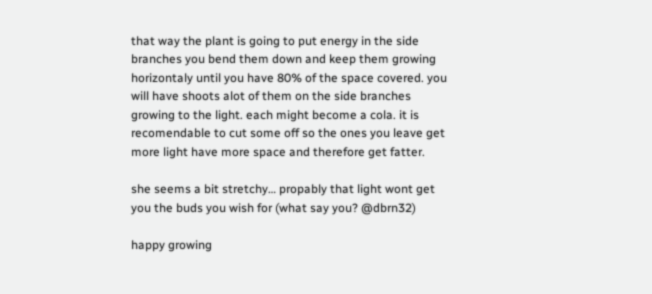that way the plant is going to put energy in the side branches you bend them down and keep them growing horizontaly until you have 80% of the space covered. you will have shoots alot of them on the side branches growing to the light. each might become a cola. it is recomendable to cut some off so the ones you leave get more light have more space and therefore get fatter.

she seems a bit stretchy… propably that light wont get you the buds you wish for (what say you? @dbrn32)

happy growing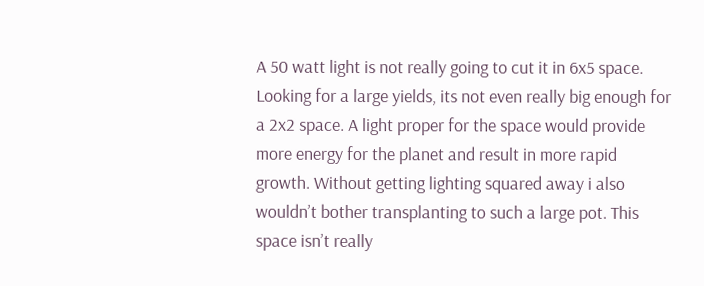A 50 watt light is not really going to cut it in 6x5 space. Looking for a large yields, its not even really big enough for a 2x2 space. A light proper for the space would provide more energy for the planet and result in more rapid growth. Without getting lighting squared away i also wouldn’t bother transplanting to such a large pot. This space isn’t really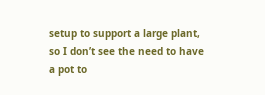setup to support a large plant, so I don’t see the need to have a pot to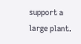support a large plant.